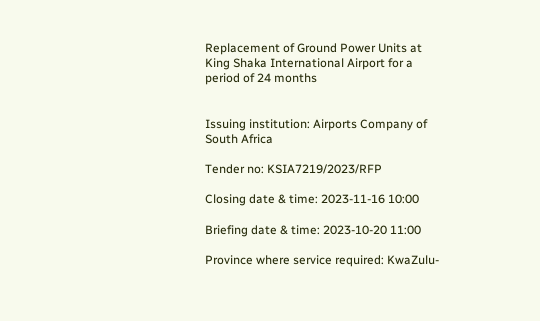Replacement of Ground Power Units at King Shaka International Airport for a period of 24 months


Issuing institution: Airports Company of South Africa

Tender no: KSIA7219/2023/RFP

Closing date & time: 2023-11-16 10:00

Briefing date & time: 2023-10-20 11:00

Province where service required: KwaZulu-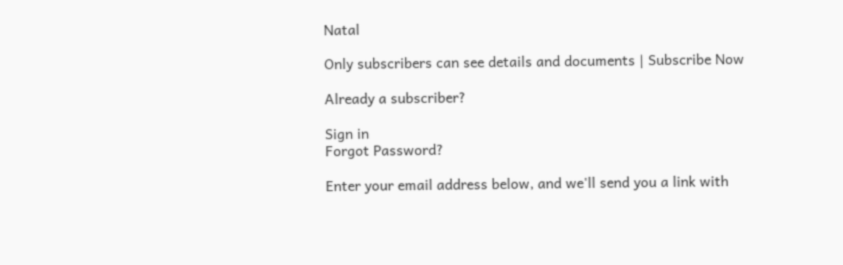Natal

Only subscribers can see details and documents | Subscribe Now

Already a subscriber?

Sign in
Forgot Password?

Enter your email address below, and we'll send you a link with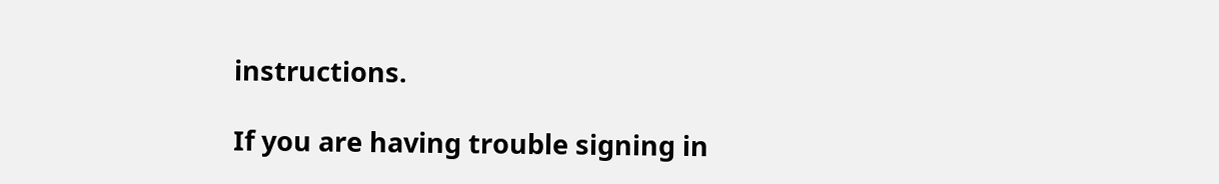instructions.

If you are having trouble signing in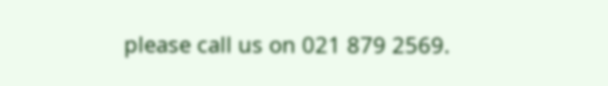please call us on 021 879 2569.